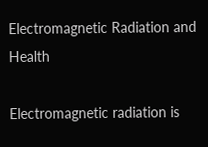Electromagnetic Radiation and Health

Electromagnetic radiation is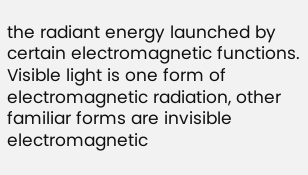the radiant energy launched by certain electromagnetic functions. Visible light is one form of electromagnetic radiation, other familiar forms are invisible electromagnetic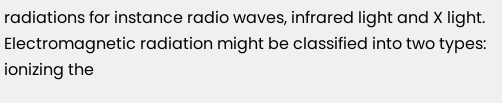radiations for instance radio waves, infrared light and X light. Electromagnetic radiation might be classified into two types: ionizing the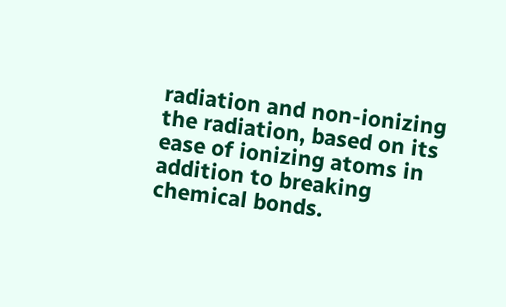radiation and non-ionizing the radiation, based on its ease of ionizing atoms in addition to breaking chemical bonds.